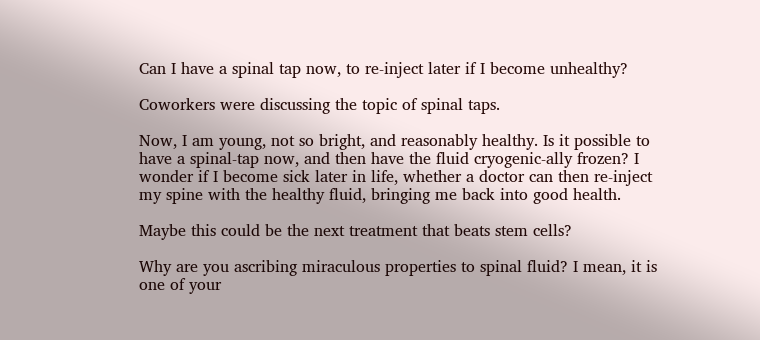Can I have a spinal tap now, to re-inject later if I become unhealthy?

Coworkers were discussing the topic of spinal taps.

Now, I am young, not so bright, and reasonably healthy. Is it possible to have a spinal-tap now, and then have the fluid cryogenic-ally frozen? I wonder if I become sick later in life, whether a doctor can then re-inject my spine with the healthy fluid, bringing me back into good health.

Maybe this could be the next treatment that beats stem cells?

Why are you ascribing miraculous properties to spinal fluid? I mean, it is one of your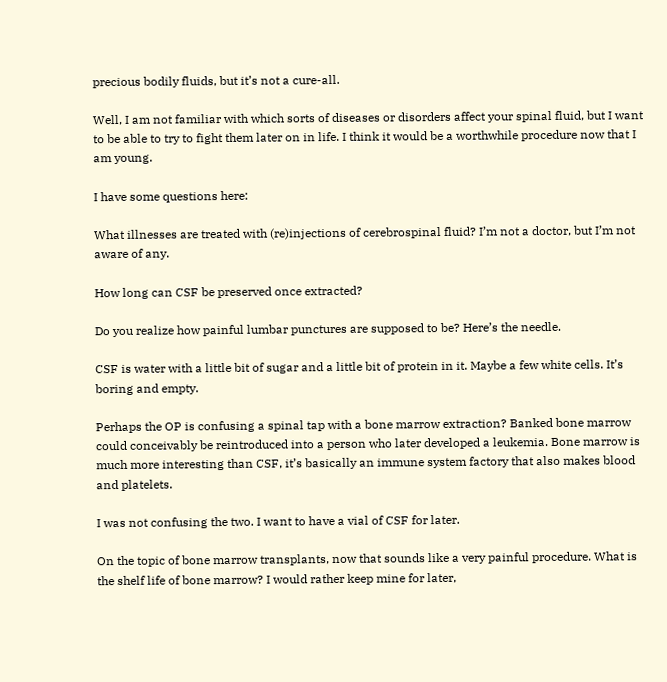precious bodily fluids, but it’s not a cure-all.

Well, I am not familiar with which sorts of diseases or disorders affect your spinal fluid, but I want to be able to try to fight them later on in life. I think it would be a worthwhile procedure now that I am young.

I have some questions here:

What illnesses are treated with (re)injections of cerebrospinal fluid? I’m not a doctor, but I’m not aware of any.

How long can CSF be preserved once extracted?

Do you realize how painful lumbar punctures are supposed to be? Here’s the needle.

CSF is water with a little bit of sugar and a little bit of protein in it. Maybe a few white cells. It’s boring and empty.

Perhaps the OP is confusing a spinal tap with a bone marrow extraction? Banked bone marrow could conceivably be reintroduced into a person who later developed a leukemia. Bone marrow is much more interesting than CSF, it’s basically an immune system factory that also makes blood and platelets.

I was not confusing the two. I want to have a vial of CSF for later.

On the topic of bone marrow transplants, now that sounds like a very painful procedure. What is the shelf life of bone marrow? I would rather keep mine for later,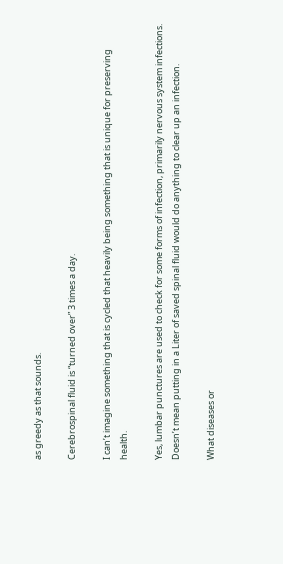as greedy as that sounds.

Cerebrospinal fluid is “turned over” 3 times a day.

I can’t imagine something that is cycled that heavily being something that is unique for preserving health.

Yes, lumbar punctures are used to check for some forms of infection, primarily nervous system infections. Doesn’t mean putting in a Liter of saved spinal fluid would do anything to clear up an infection.

What diseases or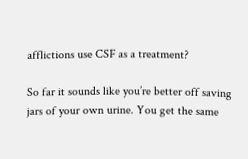afflictions use CSF as a treatment?

So far it sounds like you’re better off saving jars of your own urine. You get the same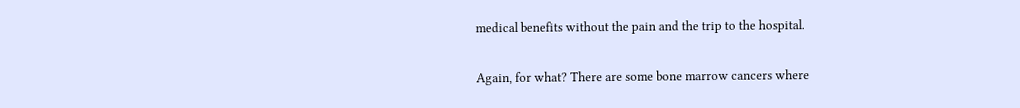medical benefits without the pain and the trip to the hospital.

Again, for what? There are some bone marrow cancers where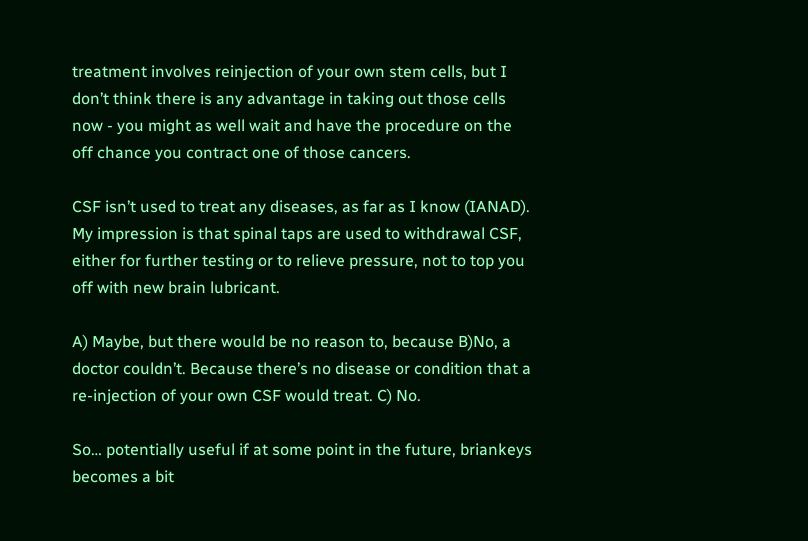treatment involves reinjection of your own stem cells, but I don’t think there is any advantage in taking out those cells now - you might as well wait and have the procedure on the off chance you contract one of those cancers.

CSF isn’t used to treat any diseases, as far as I know (IANAD). My impression is that spinal taps are used to withdrawal CSF, either for further testing or to relieve pressure, not to top you off with new brain lubricant.

A) Maybe, but there would be no reason to, because B)No, a doctor couldn’t. Because there’s no disease or condition that a re-injection of your own CSF would treat. C) No.

So… potentially useful if at some point in the future, briankeys becomes a bit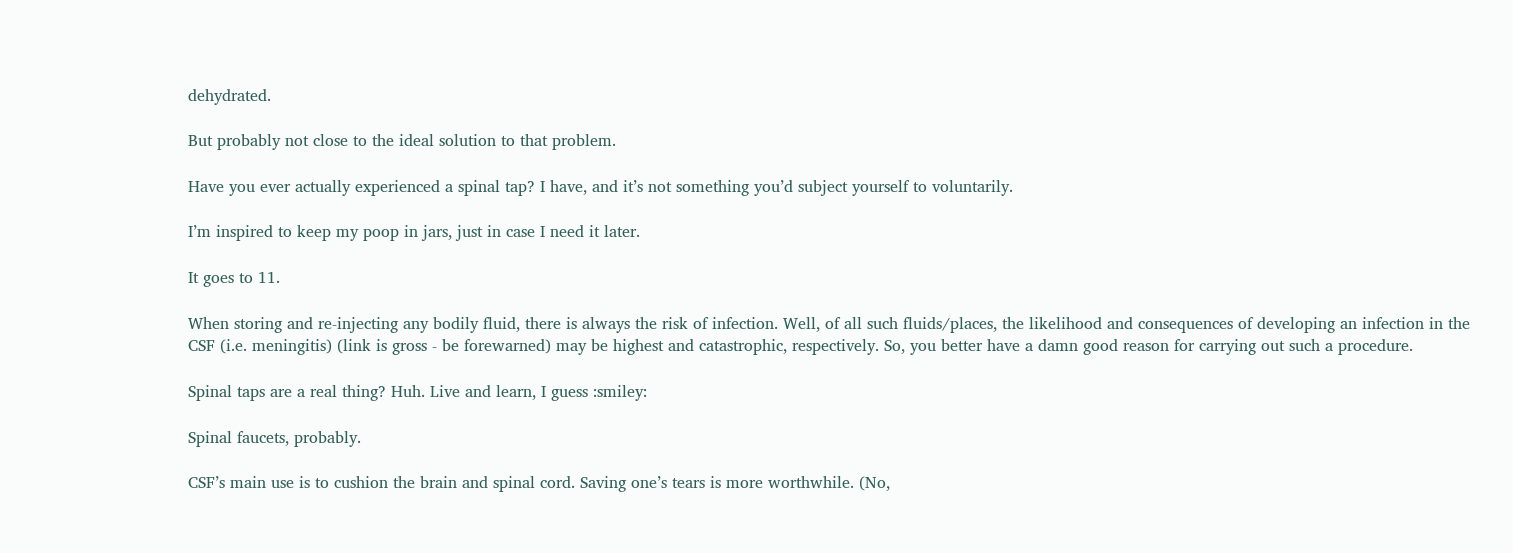dehydrated.

But probably not close to the ideal solution to that problem.

Have you ever actually experienced a spinal tap? I have, and it’s not something you’d subject yourself to voluntarily.

I’m inspired to keep my poop in jars, just in case I need it later.

It goes to 11.

When storing and re-injecting any bodily fluid, there is always the risk of infection. Well, of all such fluids/places, the likelihood and consequences of developing an infection in the CSF (i.e. meningitis) (link is gross - be forewarned) may be highest and catastrophic, respectively. So, you better have a damn good reason for carrying out such a procedure.

Spinal taps are a real thing? Huh. Live and learn, I guess :smiley:

Spinal faucets, probably.

CSF’s main use is to cushion the brain and spinal cord. Saving one’s tears is more worthwhile. (No,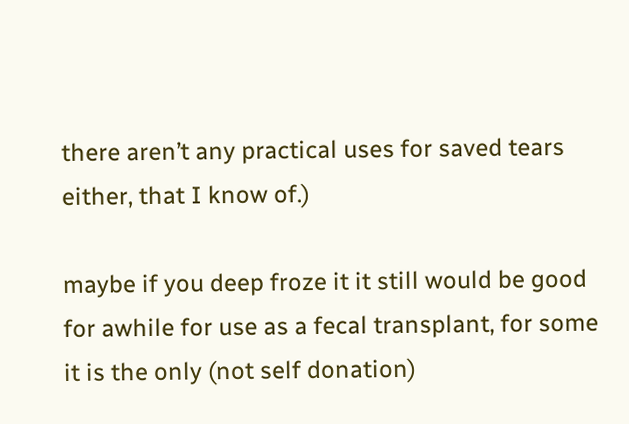there aren’t any practical uses for saved tears either, that I know of.)

maybe if you deep froze it it still would be good for awhile for use as a fecal transplant, for some it is the only (not self donation)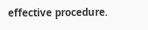effective procedure.